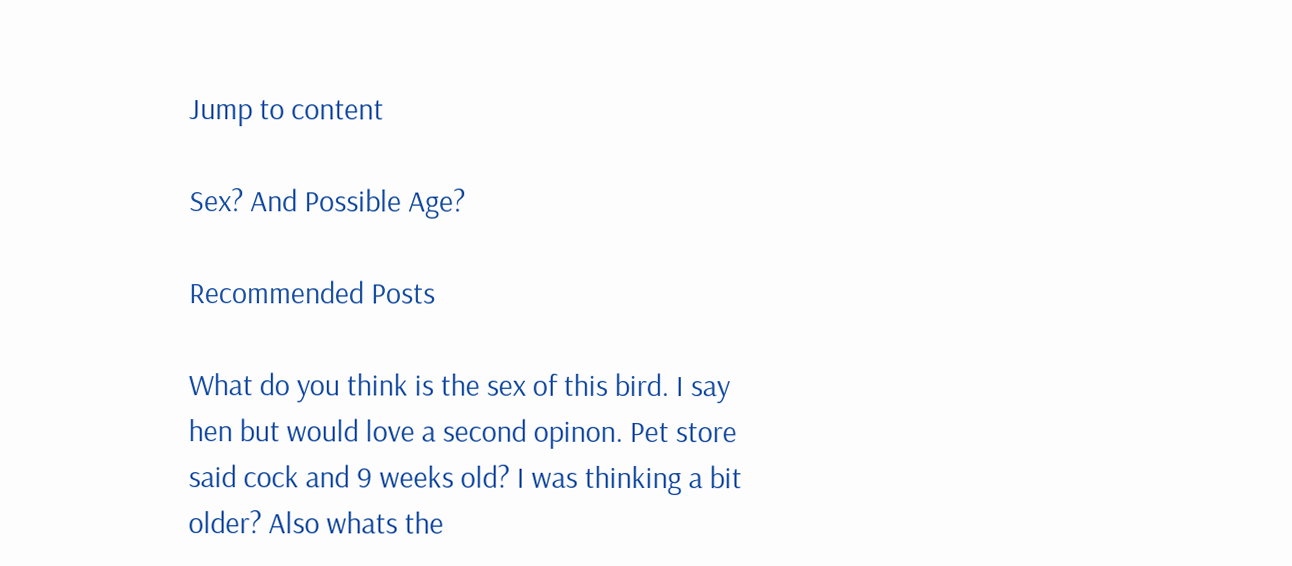Jump to content

Sex? And Possible Age?

Recommended Posts

What do you think is the sex of this bird. I say hen but would love a second opinon. Pet store said cock and 9 weeks old? I was thinking a bit older? Also whats the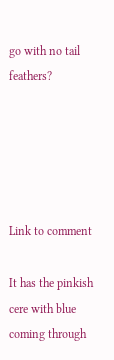go with no tail feathers?





Link to comment

It has the pinkish cere with blue coming through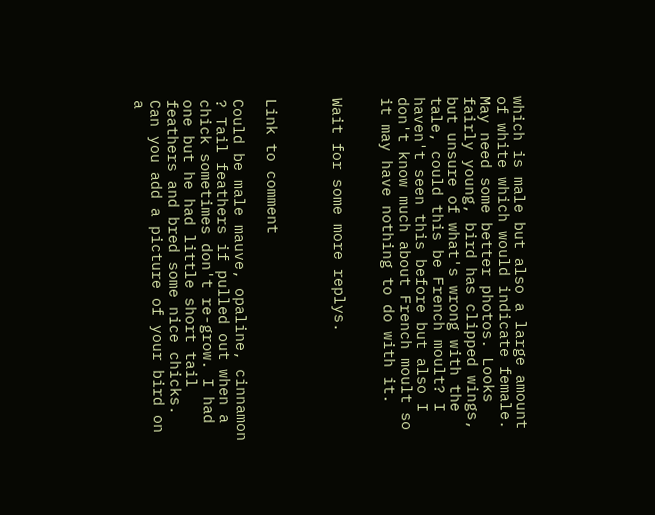which is male but also a large amount of white which would indicate female. May need some better photos. Looks fairly young, bird has clipped wings, but unsure of what's wrong with the tale, could this be French moult? I haven't seen this before but also I don't know much about French moult so it may have nothing to do with it.


Wait for some more replys.



Link to comment

Could be male mauve, opaline, cinnamon ? Tail feathers if pulled out when a chick sometimes don't re-grow. I had one but he had little short tail feathers and bred some nice chicks. Can you add a picture of your bird on a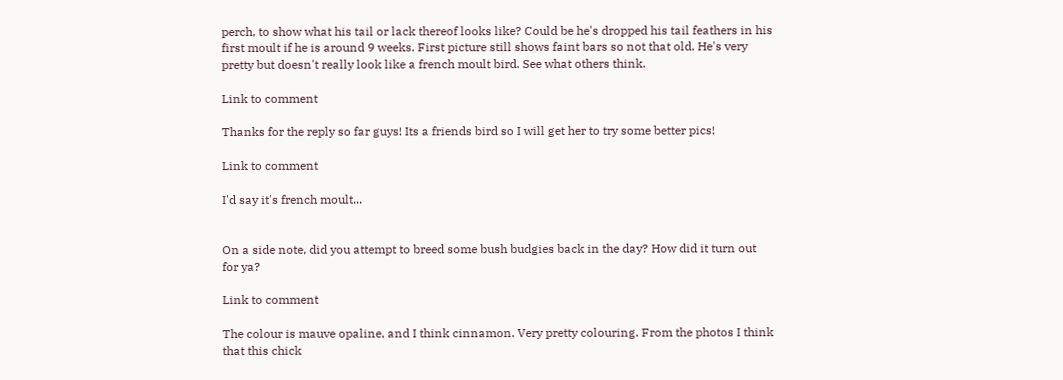perch, to show what his tail or lack thereof looks like? Could be he's dropped his tail feathers in his first moult if he is around 9 weeks. First picture still shows faint bars so not that old. He's very pretty but doesn't really look like a french moult bird. See what others think.

Link to comment

Thanks for the reply so far guys! Its a friends bird so I will get her to try some better pics!

Link to comment

I'd say it's french moult...


On a side note, did you attempt to breed some bush budgies back in the day? How did it turn out for ya?

Link to comment

The colour is mauve opaline, and I think cinnamon. Very pretty colouring. From the photos I think that this chick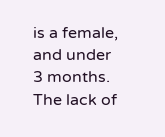is a female, and under 3 months. The lack of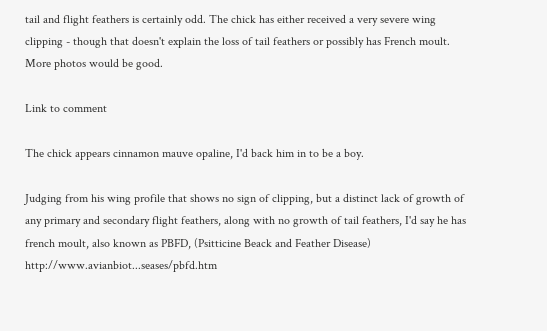tail and flight feathers is certainly odd. The chick has either received a very severe wing clipping - though that doesn't explain the loss of tail feathers or possibly has French moult. More photos would be good.

Link to comment

The chick appears cinnamon mauve opaline, I'd back him in to be a boy.

Judging from his wing profile that shows no sign of clipping, but a distinct lack of growth of any primary and secondary flight feathers, along with no growth of tail feathers, I'd say he has french moult, also known as PBFD, (Psitticine Beack and Feather Disease) http://www.avianbiot...seases/pbfd.htm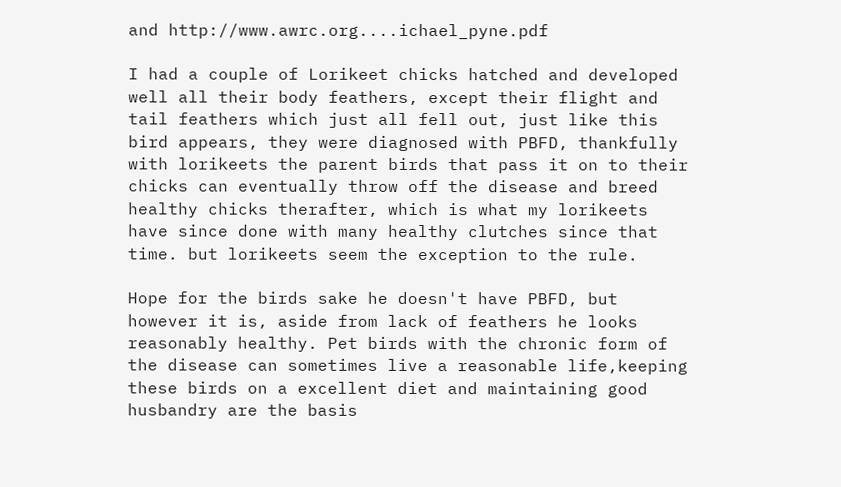and http://www.awrc.org....ichael_pyne.pdf

I had a couple of Lorikeet chicks hatched and developed well all their body feathers, except their flight and tail feathers which just all fell out, just like this bird appears, they were diagnosed with PBFD, thankfully with lorikeets the parent birds that pass it on to their chicks can eventually throw off the disease and breed healthy chicks therafter, which is what my lorikeets have since done with many healthy clutches since that time. but lorikeets seem the exception to the rule.

Hope for the birds sake he doesn't have PBFD, but however it is, aside from lack of feathers he looks reasonably healthy. Pet birds with the chronic form of the disease can sometimes live a reasonable life,keeping these birds on a excellent diet and maintaining good husbandry are the basis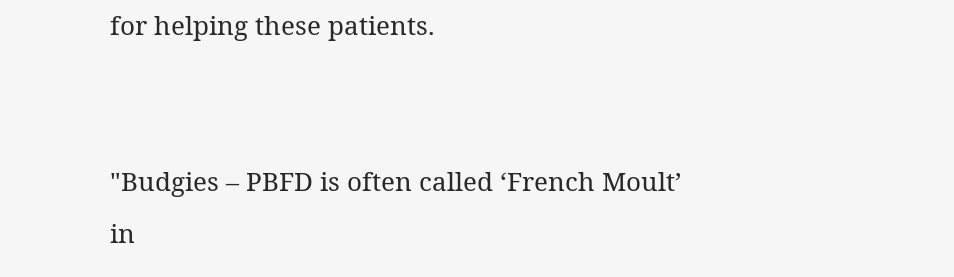for helping these patients.


"Budgies – PBFD is often called ‘French Moult’ in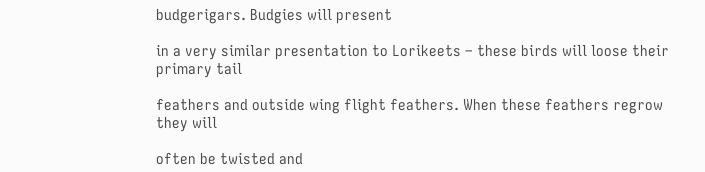budgerigars. Budgies will present

in a very similar presentation to Lorikeets – these birds will loose their primary tail

feathers and outside wing flight feathers. When these feathers regrow they will

often be twisted and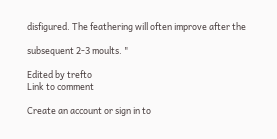disfigured. The feathering will often improve after the

subsequent 2-3 moults. "

Edited by trefto
Link to comment

Create an account or sign in to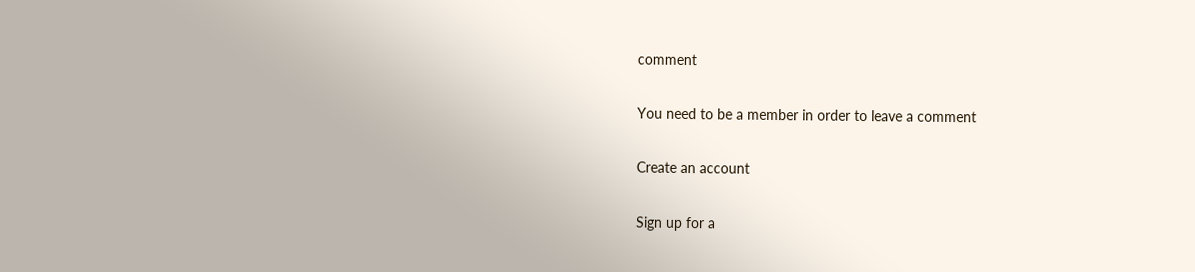comment

You need to be a member in order to leave a comment

Create an account

Sign up for a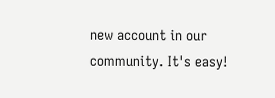new account in our community. It's easy!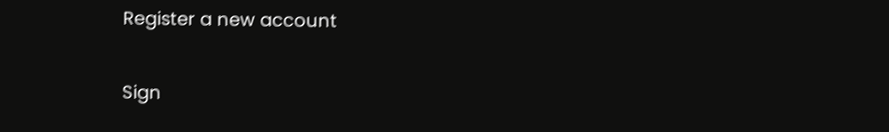Register a new account

Sign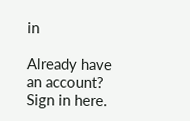in

Already have an account? Sign in here.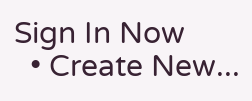Sign In Now
  • Create New...